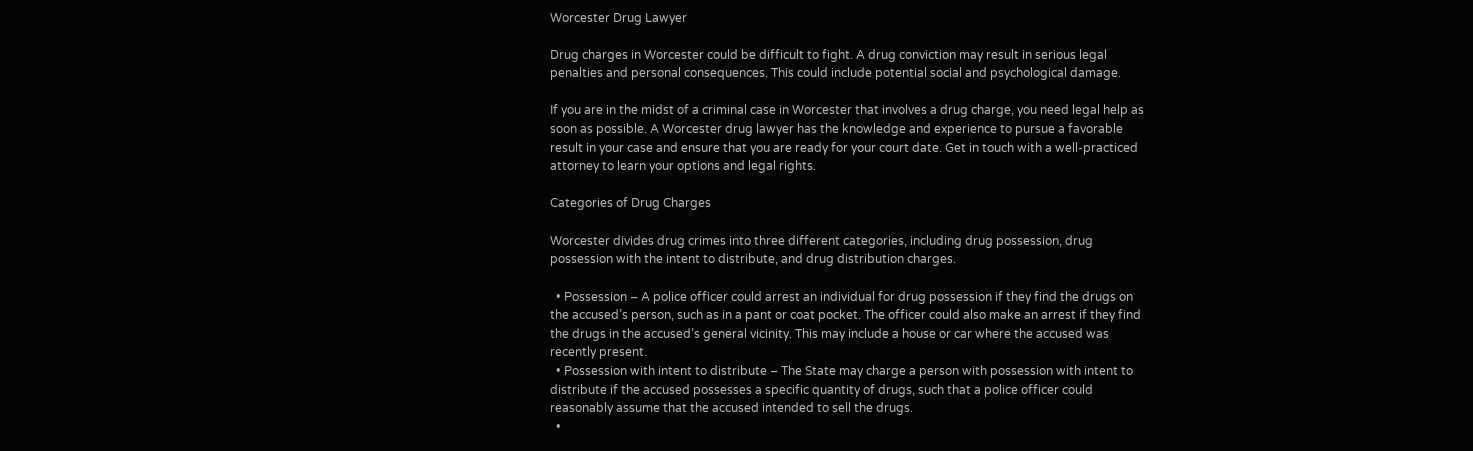Worcester Drug Lawyer

Drug charges in Worcester could be difficult to fight. A drug conviction may result in serious legal penalties and personal consequences. This could include potential social and psychological damage.

If you are in the midst of a criminal case in Worcester that involves a drug charge, you need legal help as soon as possible. A Worcester drug lawyer has the knowledge and experience to pursue a favorable result in your case and ensure that you are ready for your court date. Get in touch with a well-practiced attorney to learn your options and legal rights.

Categories of Drug Charges

Worcester divides drug crimes into three different categories, including drug possession, drug possession with the intent to distribute, and drug distribution charges.

  • Possession – A police officer could arrest an individual for drug possession if they find the drugs on the accused’s person, such as in a pant or coat pocket. The officer could also make an arrest if they find the drugs in the accused’s general vicinity. This may include a house or car where the accused was recently present.
  • Possession with intent to distribute – The State may charge a person with possession with intent to distribute if the accused possesses a specific quantity of drugs, such that a police officer could reasonably assume that the accused intended to sell the drugs.
  •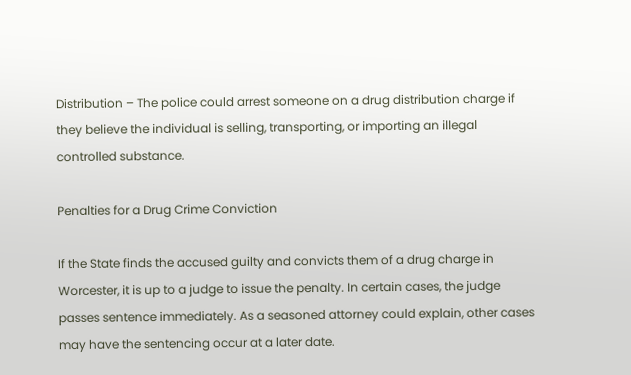Distribution – The police could arrest someone on a drug distribution charge if they believe the individual is selling, transporting, or importing an illegal controlled substance.

Penalties for a Drug Crime Conviction

If the State finds the accused guilty and convicts them of a drug charge in Worcester, it is up to a judge to issue the penalty. In certain cases, the judge passes sentence immediately. As a seasoned attorney could explain, other cases may have the sentencing occur at a later date.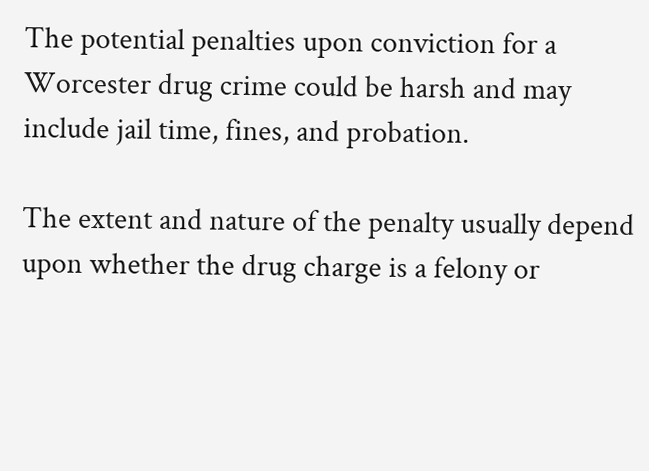The potential penalties upon conviction for a Worcester drug crime could be harsh and may include jail time, fines, and probation.

The extent and nature of the penalty usually depend upon whether the drug charge is a felony or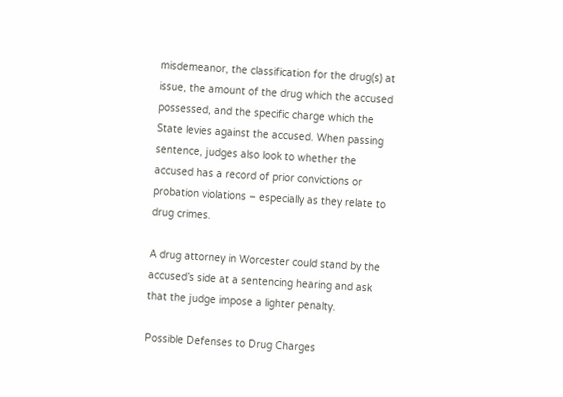misdemeanor, the classification for the drug(s) at issue, the amount of the drug which the accused possessed, and the specific charge which the State levies against the accused. When passing sentence, judges also look to whether the accused has a record of prior convictions or probation violations – especially as they relate to drug crimes.

A drug attorney in Worcester could stand by the accused’s side at a sentencing hearing and ask that the judge impose a lighter penalty.

Possible Defenses to Drug Charges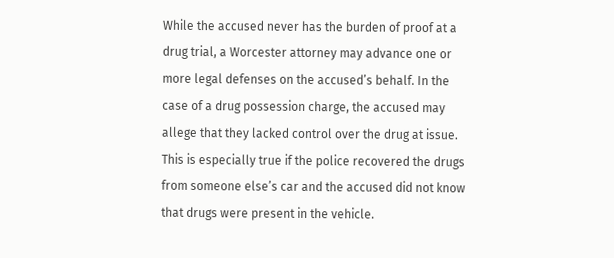While the accused never has the burden of proof at a drug trial, a Worcester attorney may advance one or more legal defenses on the accused’s behalf. In the case of a drug possession charge, the accused may allege that they lacked control over the drug at issue. This is especially true if the police recovered the drugs from someone else’s car and the accused did not know that drugs were present in the vehicle.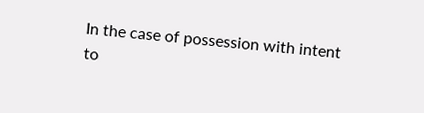In the case of possession with intent to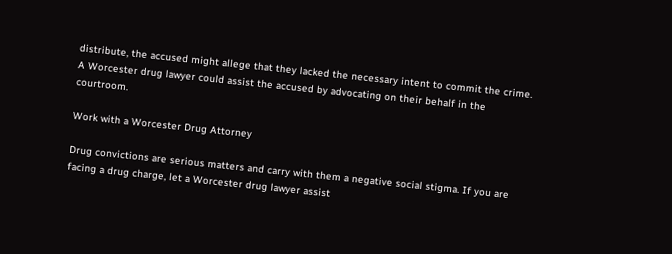distribute, the accused might allege that they lacked the necessary intent to commit the crime. A Worcester drug lawyer could assist the accused by advocating on their behalf in the courtroom.

Work with a Worcester Drug Attorney

Drug convictions are serious matters and carry with them a negative social stigma. If you are facing a drug charge, let a Worcester drug lawyer assist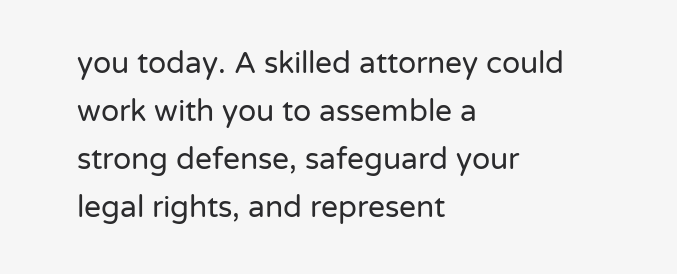you today. A skilled attorney could work with you to assemble a strong defense, safeguard your legal rights, and represent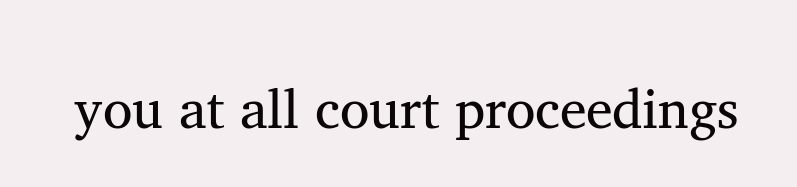you at all court proceedings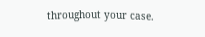throughout your case.